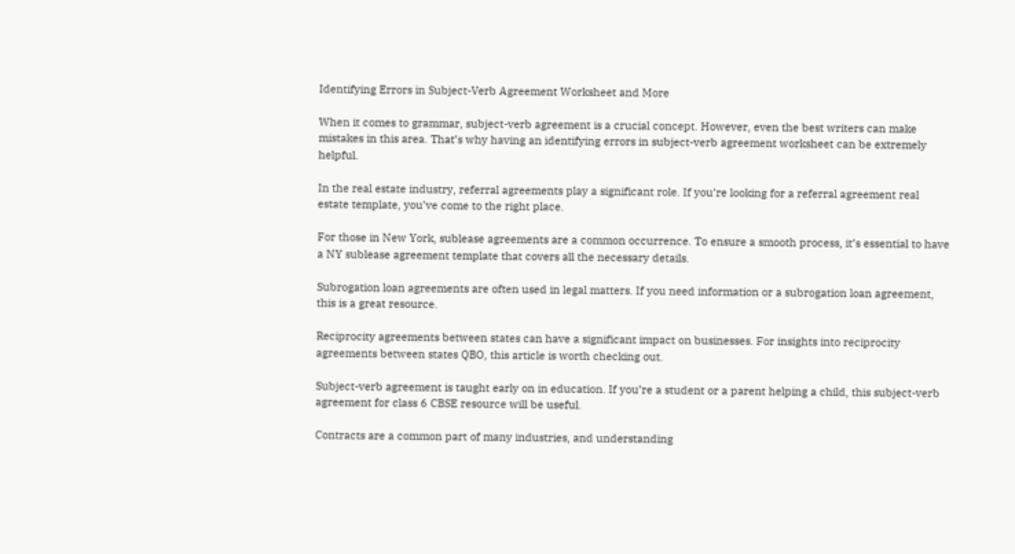Identifying Errors in Subject-Verb Agreement Worksheet and More

When it comes to grammar, subject-verb agreement is a crucial concept. However, even the best writers can make mistakes in this area. That’s why having an identifying errors in subject-verb agreement worksheet can be extremely helpful.

In the real estate industry, referral agreements play a significant role. If you’re looking for a referral agreement real estate template, you’ve come to the right place.

For those in New York, sublease agreements are a common occurrence. To ensure a smooth process, it’s essential to have a NY sublease agreement template that covers all the necessary details.

Subrogation loan agreements are often used in legal matters. If you need information or a subrogation loan agreement, this is a great resource.

Reciprocity agreements between states can have a significant impact on businesses. For insights into reciprocity agreements between states QBO, this article is worth checking out.

Subject-verb agreement is taught early on in education. If you’re a student or a parent helping a child, this subject-verb agreement for class 6 CBSE resource will be useful.

Contracts are a common part of many industries, and understanding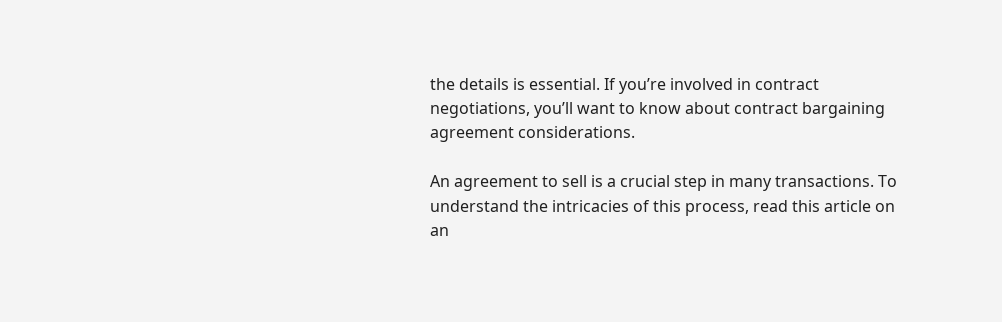the details is essential. If you’re involved in contract negotiations, you’ll want to know about contract bargaining agreement considerations.

An agreement to sell is a crucial step in many transactions. To understand the intricacies of this process, read this article on an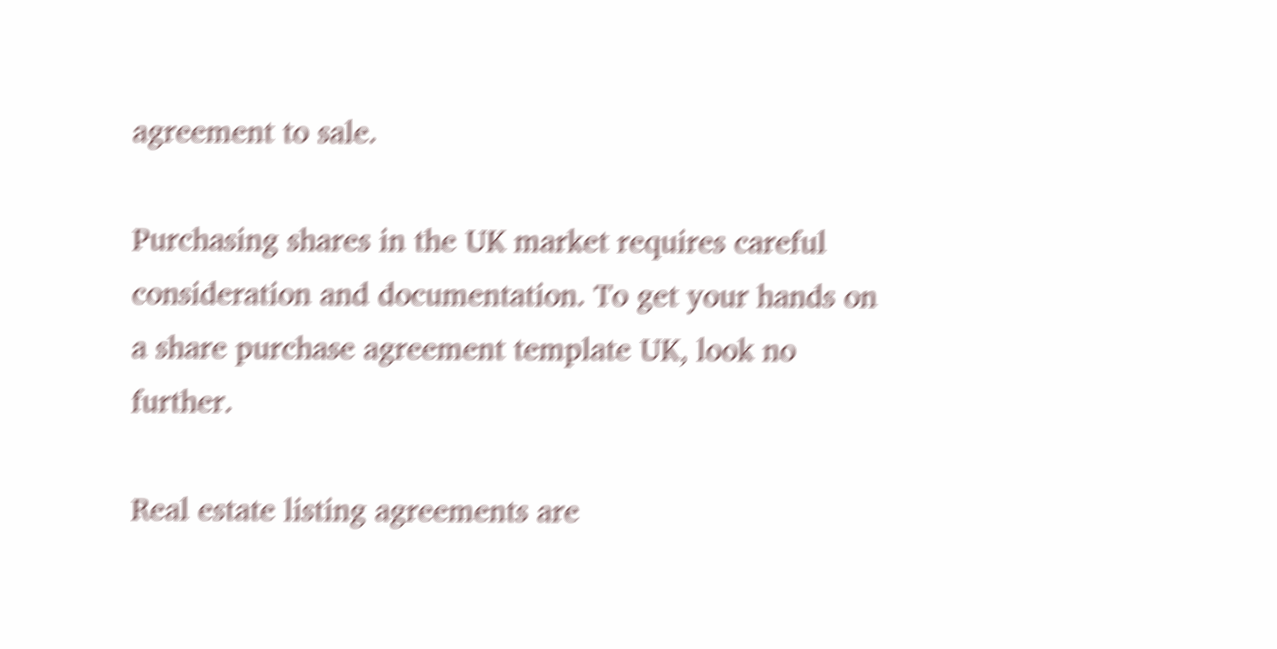agreement to sale.

Purchasing shares in the UK market requires careful consideration and documentation. To get your hands on a share purchase agreement template UK, look no further.

Real estate listing agreements are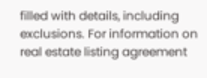filled with details, including exclusions. For information on real estate listing agreement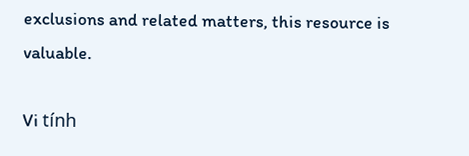exclusions and related matters, this resource is valuable.

Vi tính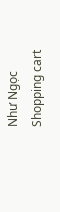Như Ngọc
Shopping cart